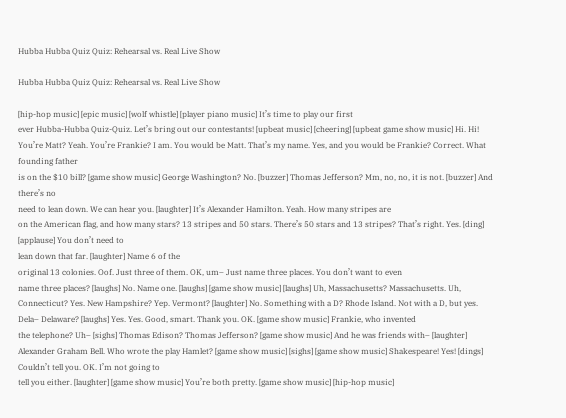Hubba Hubba Quiz Quiz: Rehearsal vs. Real Live Show

Hubba Hubba Quiz Quiz: Rehearsal vs. Real Live Show

[hip-hop music] [epic music] [wolf whistle] [player piano music] It’s time to play our first
ever Hubba-Hubba Quiz-Quiz. Let’s bring out our contestants! [upbeat music] [cheering] [upbeat game show music] Hi. Hi! You’re Matt? Yeah. You’re Frankie? I am. You would be Matt. That’s my name. Yes, and you would be Frankie? Correct. What founding father
is on the $10 bill? [game show music] George Washington? No. [buzzer] Thomas Jefferson? Mm, no, no, it is not. [buzzer] And there’s no
need to lean down. We can hear you. [laughter] It’s Alexander Hamilton. Yeah. How many stripes are
on the American flag, and how many stars? 13 stripes and 50 stars. There’s 50 stars and 13 stripes? That’s right. Yes. [ding] [applause] You don’t need to
lean down that far. [laughter] Name 6 of the
original 13 colonies. Oof. Just three of them. OK, um– Just name three places. You don’t want to even
name three places? [laughs] No. Name one. [laughs] [game show music] [laughs] Uh, Massachusetts? Massachusetts. Uh, Connecticut? Yes. New Hampshire? Yep. Vermont? [laughter] No. Something with a D? Rhode Island. Not with a D, but yes. Dela– Delaware? [laughs] Yes. Yes. Good, smart. Thank you. OK. [game show music] Frankie, who invented
the telephone? Uh– [sighs] Thomas Edison? Thomas Jefferson? [game show music] And he was friends with– [laughter] Alexander Graham Bell. Who wrote the play Hamlet? [game show music] [sighs] [game show music] Shakespeare! Yes! [dings] Couldn’t tell you. OK. I’m not going to
tell you either. [laughter] [game show music] You’re both pretty. [game show music] [hip-hop music]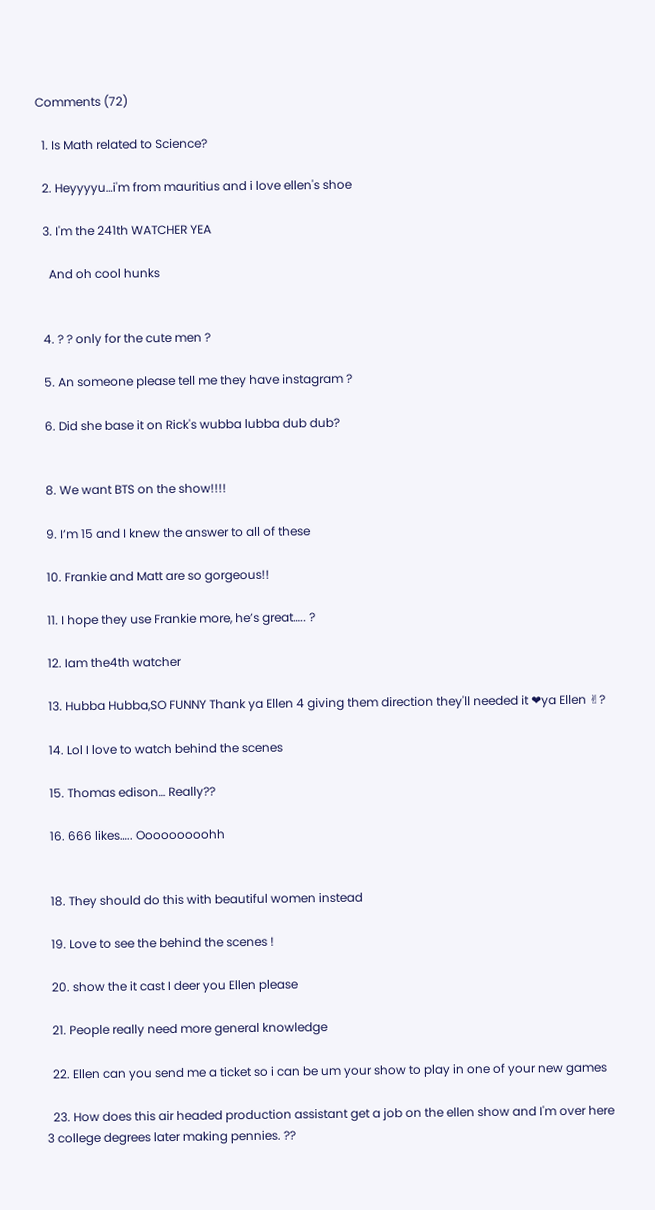Comments (72)

  1. Is Math related to Science?

  2. Heyyyyu…i'm from mauritius and i love ellen's shoe

  3. I'm the 241th WATCHER YEA

    And oh cool hunks


  4. ? ? only for the cute men ?

  5. An someone please tell me they have instagram ?

  6. Did she base it on Rick's wubba lubba dub dub?


  8. We want BTS on the show!!!!

  9. I’m 15 and I knew the answer to all of these

  10. Frankie and Matt are so gorgeous!!

  11. I hope they use Frankie more, he’s great….. ?

  12. Iam the4th watcher

  13. Hubba Hubba,SO FUNNY Thank ya Ellen 4 giving them direction they'll needed it ❤ya Ellen ✌?

  14. Lol I love to watch behind the scenes

  15. Thomas edison… Really??

  16. 666 likes….. Ooooooooohh


  18. They should do this with beautiful women instead

  19. Love to see the behind the scenes !

  20. show the it cast I deer you Ellen please

  21. People really need more general knowledge

  22. Ellen can you send me a ticket so i can be um your show to play in one of your new games

  23. How does this air headed production assistant get a job on the ellen show and I'm over here 3 college degrees later making pennies. ??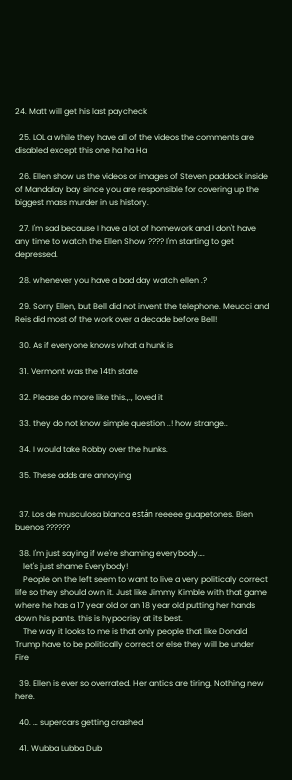24. Matt will get his last paycheck

  25. LOL a while they have all of the videos the comments are disabled except this one ha ha Ha

  26. Ellen show us the videos or images of Steven paddock inside of Mandalay bay since you are responsible for covering up the biggest mass murder in us history.

  27. I'm sad because I have a lot of homework and I don't have any time to watch the Ellen Show ???? I'm starting to get depressed.

  28. whenever you have a bad day watch ellen .?

  29. Sorry Ellen, but Bell did not invent the telephone. Meucci and Reis did most of the work over a decade before Bell!

  30. As if everyone knows what a hunk is

  31. Vermont was the 14th state

  32. Please do more like this.,., loved it

  33. they do not know simple question ..! how strange..

  34. I would take Robby over the hunks.

  35. These adds are annoying


  37. Los de musculosa blanca están reeeee guapetones. Bien buenos ??????

  38. I'm just saying if we're shaming everybody….
    let's just shame Everybody!
    People on the left seem to want to live a very politicaly correct life so they should own it. Just like Jimmy Kimble with that game where he has a 17 year old or an 18 year old putting her hands down his pants. this is hypocrisy at its best.
    The way it looks to me is that only people that like Donald Trump have to be politically correct or else they will be under Fire

  39. Ellen is ever so overrated. Her antics are tiring. Nothing new here.

  40. … supercars getting crashed

  41. Wubba Lubba Dub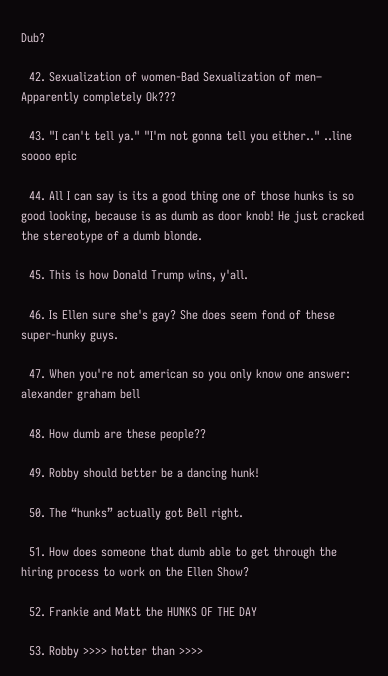Dub?

  42. Sexualization of women-Bad Sexualization of men– Apparently completely Ok???

  43. "I can't tell ya." "I'm not gonna tell you either.." ..line soooo epic

  44. All I can say is its a good thing one of those hunks is so good looking, because is as dumb as door knob! He just cracked the stereotype of a dumb blonde.

  45. This is how Donald Trump wins, y'all.

  46. Is Ellen sure she's gay? She does seem fond of these super-hunky guys.

  47. When you're not american so you only know one answer: alexander graham bell

  48. How dumb are these people??

  49. Robby should better be a dancing hunk!

  50. The “hunks” actually got Bell right.

  51. How does someone that dumb able to get through the hiring process to work on the Ellen Show?

  52. Frankie and Matt the HUNKS OF THE DAY

  53. Robby >>>> hotter than >>>>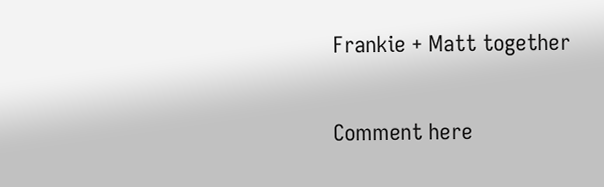Frankie + Matt together

Comment here